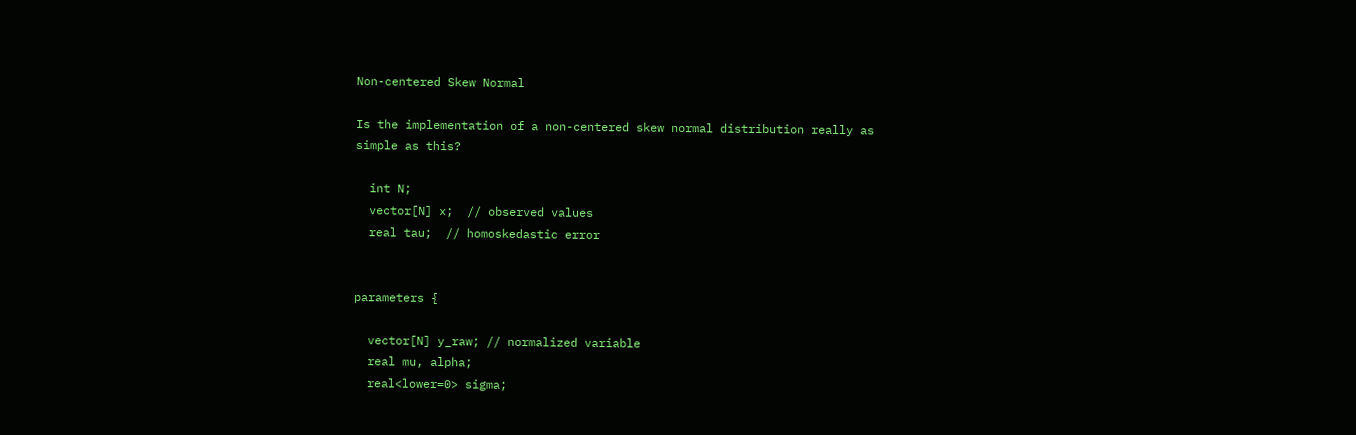Non-centered Skew Normal

Is the implementation of a non-centered skew normal distribution really as simple as this?

  int N;
  vector[N] x;  // observed values
  real tau;  // homoskedastic error


parameters {

  vector[N] y_raw; // normalized variable
  real mu, alpha;
  real<lower=0> sigma;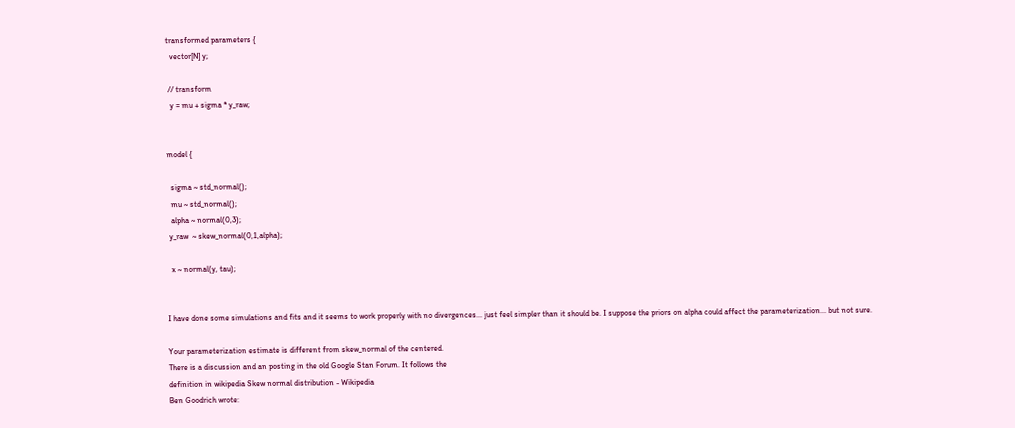transformed parameters {
  vector[N] y;

 // transform
  y = mu + sigma * y_raw;


model {

  sigma ~ std_normal();
  mu ~ std_normal();
  alpha ~ normal(0,3);
 y_raw  ~ skew_normal(0,1,alpha);

  x ~ normal(y, tau);


I have done some simulations and fits and it seems to work properly with no divergences... just feel simpler than it should be. I suppose the priors on alpha could affect the parameterization... but not sure.

Your parameterization estimate is different from skew_normal of the centered.
There is a discussion and an posting in the old Google Stan Forum. It follows the
definition in wikipedia Skew normal distribution - Wikipedia
Ben Goodrich wrote: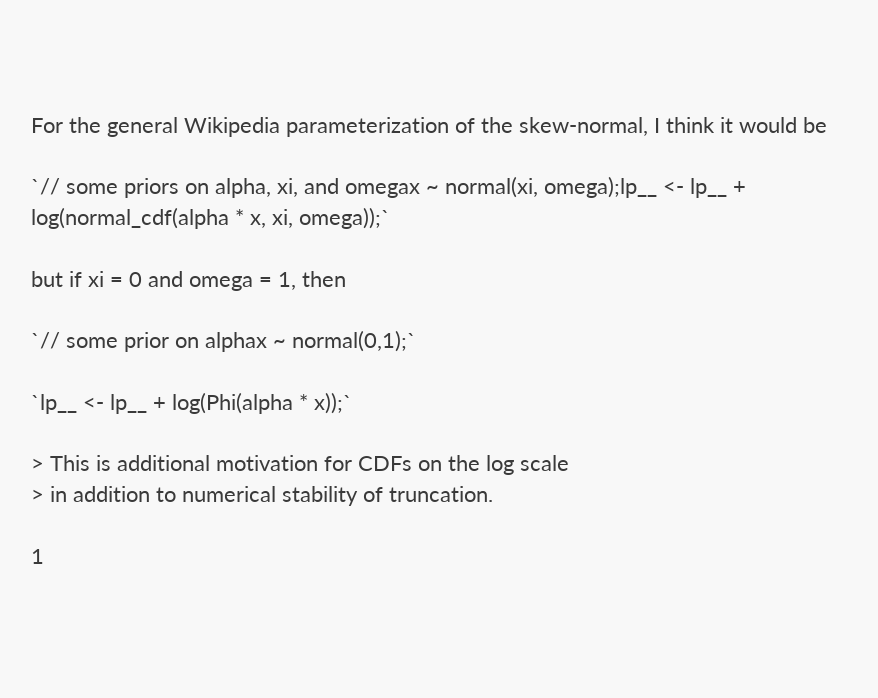For the general Wikipedia parameterization of the skew-normal, I think it would be

`// some priors on alpha, xi, and omegax ~ normal(xi, omega);lp__ <- lp__ + log(normal_cdf(alpha * x, xi, omega));`

but if xi = 0 and omega = 1, then

`// some prior on alphax ~ normal(0,1);`

`lp__ <- lp__ + log(Phi(alpha * x));`

> This is additional motivation for CDFs on the log scale
> in addition to numerical stability of truncation.

1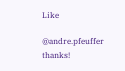Like

@andre.pfeuffer thanks!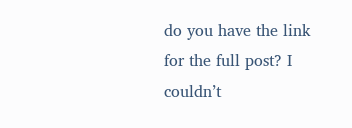do you have the link for the full post? I couldn’t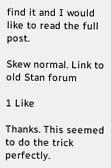find it and I would like to read the full post.

Skew normal. Link to old Stan forum

1 Like

Thanks. This seemed to do the trick perfectly.